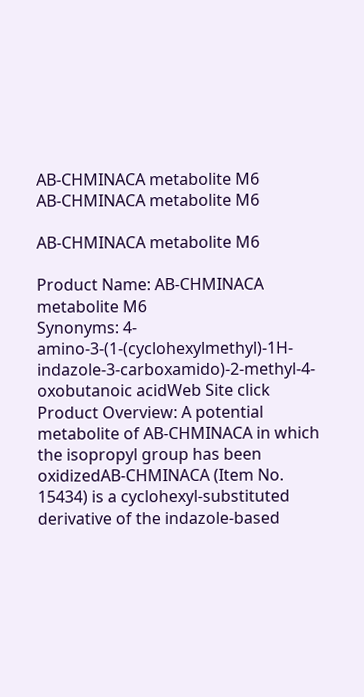AB-CHMINACA metabolite M6
AB-CHMINACA metabolite M6

AB-CHMINACA metabolite M6

Product Name: AB-CHMINACA metabolite M6
Synonyms: 4-amino-3-(1-(cyclohexylmethyl)-1H-indazole-3-carboxamido)-2-methyl-4-oxobutanoic acidWeb Site click
Product Overview: A potential metabolite of AB-CHMINACA in which the isopropyl group has been oxidizedAB-CHMINACA (Item No. 15434) is a cyclohexyl-substituted derivative of the indazole-based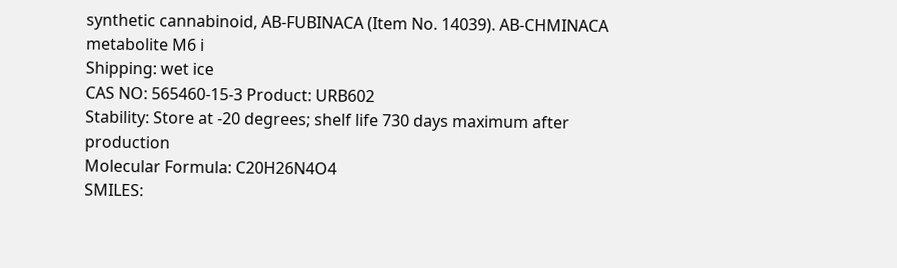synthetic cannabinoid, AB-FUBINACA (Item No. 14039). AB-CHMINACA metabolite M6 i
Shipping: wet ice
CAS NO: 565460-15-3 Product: URB602
Stability: Store at -20 degrees; shelf life 730 days maximum after production
Molecular Formula: C20H26N4O4
SMILES: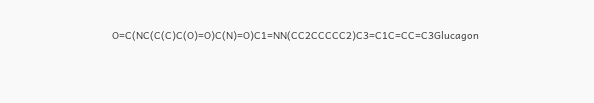O=C(NC(C(C)C(O)=O)C(N)=O)C1=NN(CC2CCCCC2)C3=C1C=CC=C3Glucagon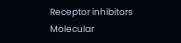Receptor inhibitors
Molecular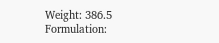Weight: 386.5
Formulation: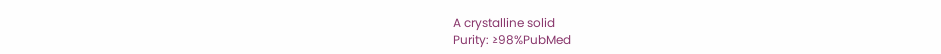A crystalline solid
Purity: ≥98%PubMed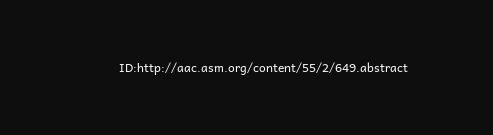ID:http://aac.asm.org/content/55/2/649.abstract